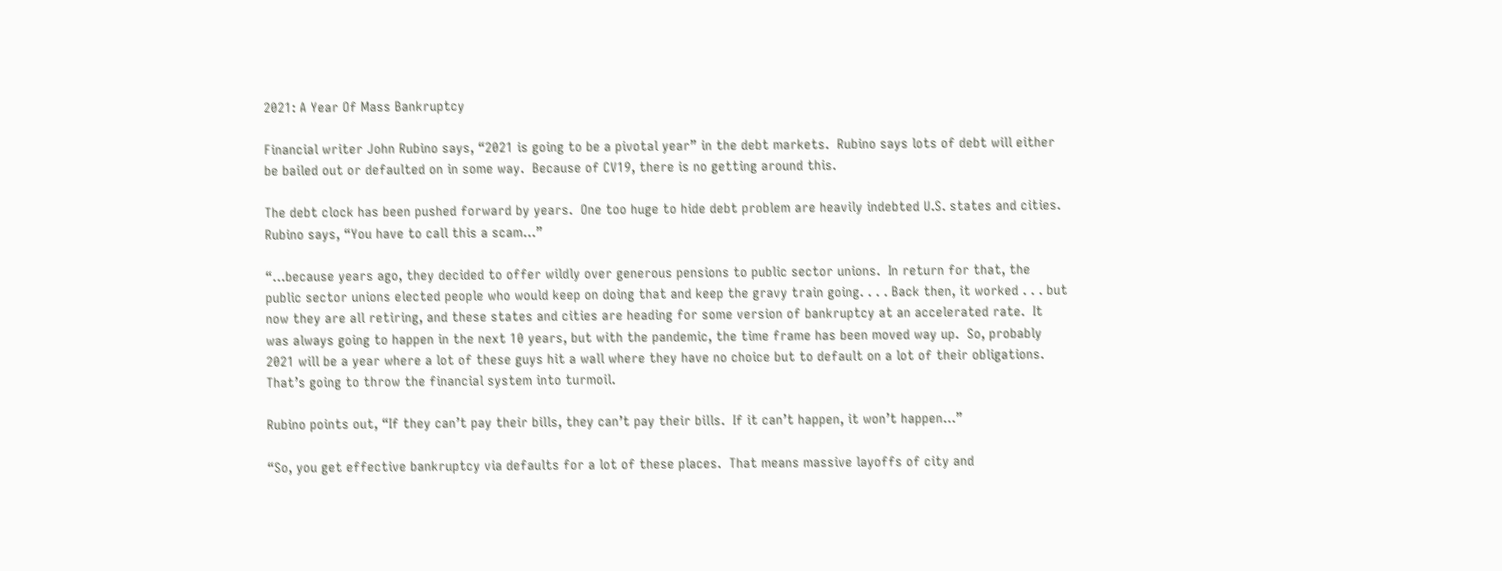2021: A Year Of Mass Bankruptcy

Financial writer John Rubino says, “2021 is going to be a pivotal year” in the debt markets.  Rubino says lots of debt will either be bailed out or defaulted on in some way.  Because of CV19, there is no getting around this.

The debt clock has been pushed forward by years.  One too huge to hide debt problem are heavily indebted U.S. states and cities. Rubino says, “You have to call this a scam…”

“…because years ago, they decided to offer wildly over generous pensions to public sector unions.  In return for that, the public sector unions elected people who would keep on doing that and keep the gravy train going. . . . Back then, it worked . . . but now they are all retiring, and these states and cities are heading for some version of bankruptcy at an accelerated rate.  It was always going to happen in the next 10 years, but with the pandemic, the time frame has been moved way up.  So, probably 2021 will be a year where a lot of these guys hit a wall where they have no choice but to default on a lot of their obligations.  That’s going to throw the financial system into turmoil.

Rubino points out, “If they can’t pay their bills, they can’t pay their bills.  If it can’t happen, it won’t happen…”

“So, you get effective bankruptcy via defaults for a lot of these places.  That means massive layoffs of city and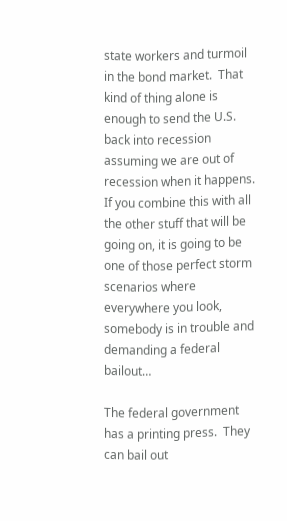state workers and turmoil in the bond market.  That kind of thing alone is enough to send the U.S. back into recession assuming we are out of recession when it happens.  If you combine this with all the other stuff that will be going on, it is going to be one of those perfect storm scenarios where everywhere you look, somebody is in trouble and demanding a federal bailout…

The federal government has a printing press.  They can bail out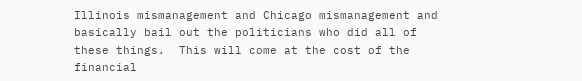Illinois mismanagement and Chicago mismanagement and basically bail out the politicians who did all of these things.  This will come at the cost of the financial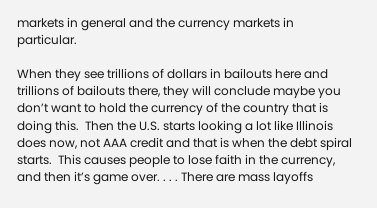markets in general and the currency markets in particular.

When they see trillions of dollars in bailouts here and trillions of bailouts there, they will conclude maybe you don’t want to hold the currency of the country that is doing this.  Then the U.S. starts looking a lot like Illinois does now, not AAA credit and that is when the debt spiral starts.  This causes people to lose faith in the currency, and then it’s game over. . . . There are mass layoffs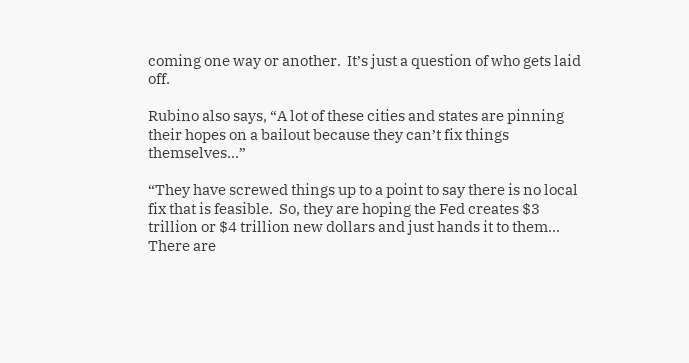coming one way or another.  It’s just a question of who gets laid off.

Rubino also says, “A lot of these cities and states are pinning their hopes on a bailout because they can’t fix things themselves…”

“They have screwed things up to a point to say there is no local fix that is feasible.  So, they are hoping the Fed creates $3 trillion or $4 trillion new dollars and just hands it to them… There are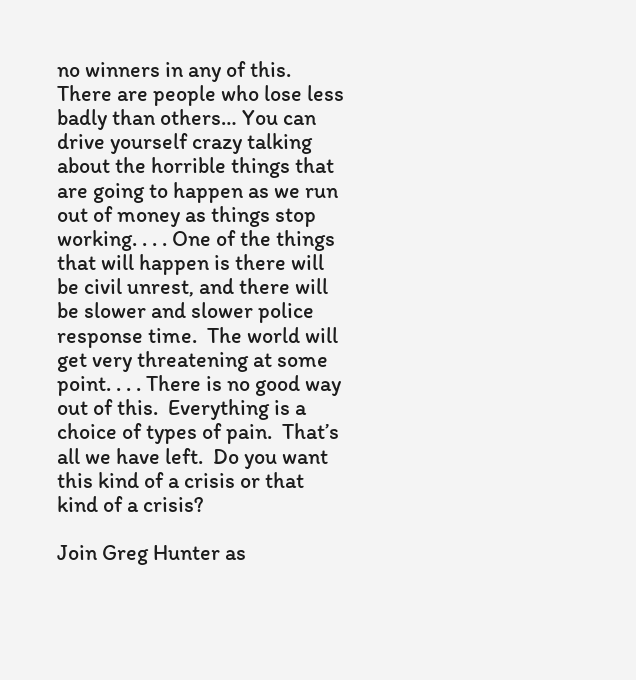no winners in any of this.  There are people who lose less badly than others… You can drive yourself crazy talking about the horrible things that are going to happen as we run out of money as things stop working. . . . One of the things that will happen is there will be civil unrest, and there will be slower and slower police response time.  The world will get very threatening at some point. . . . There is no good way out of this.  Everything is a choice of types of pain.  That’s all we have left.  Do you want this kind of a crisis or that kind of a crisis?

Join Greg Hunter as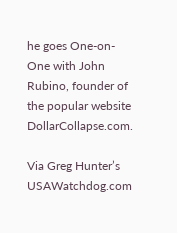he goes One-on-One with John Rubino, founder of the popular website DollarCollapse.com.

Via Greg Hunter’s USAWatchdog.com